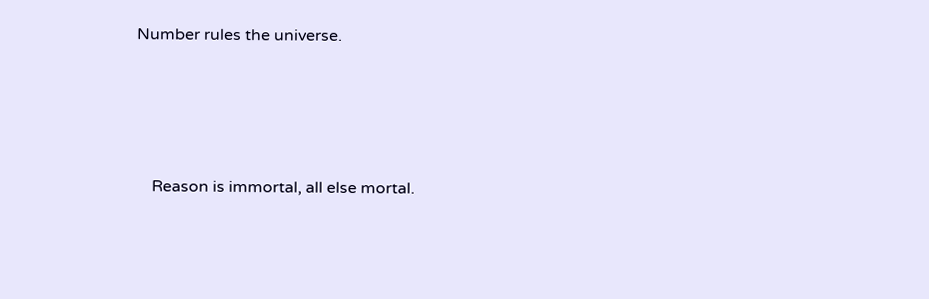Number rules the universe.




    Reason is immortal, all else mortal.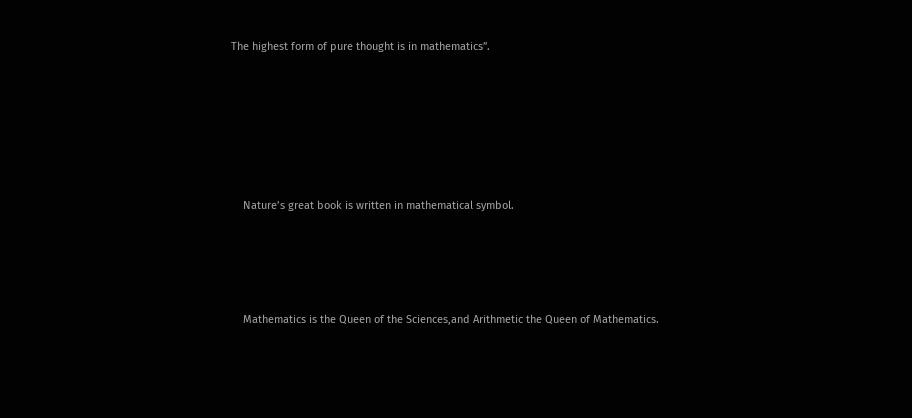The highest form of pure thought is in mathematics”.






    Nature’s great book is written in mathematical symbol.




    Mathematics is the Queen of the Sciences,and Arithmetic the Queen of Mathematics.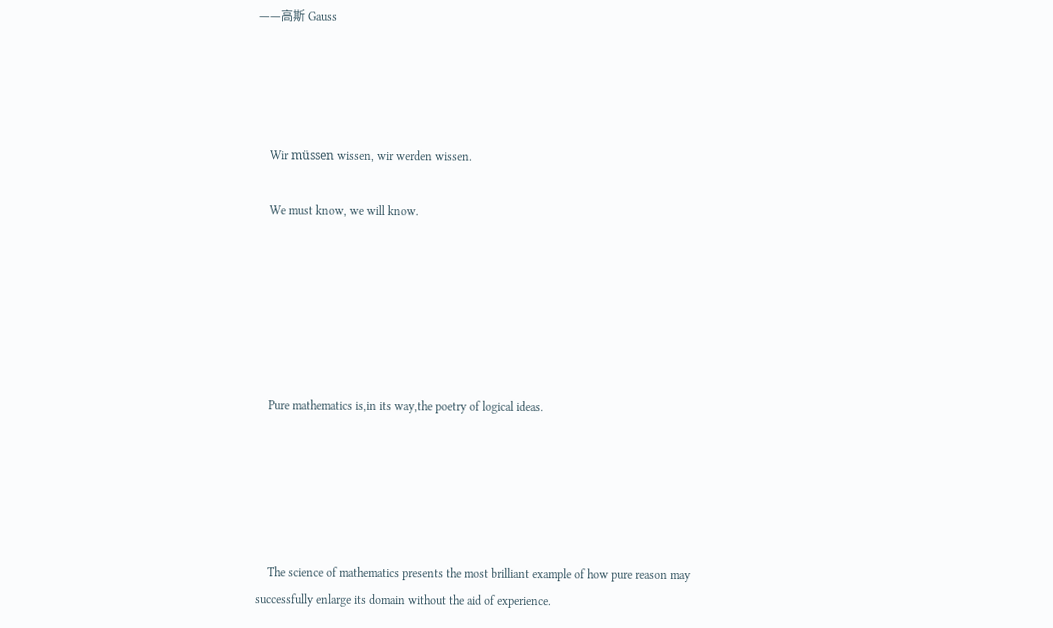——高斯 Gauss




    Wir müssen wissen, wir werden wissen.

    We must know, we will know.






    Pure mathematics is,in its way,the poetry of logical ideas.





    The science of mathematics presents the most brilliant example of how pure reason may successfully enlarge its domain without the aid of experience.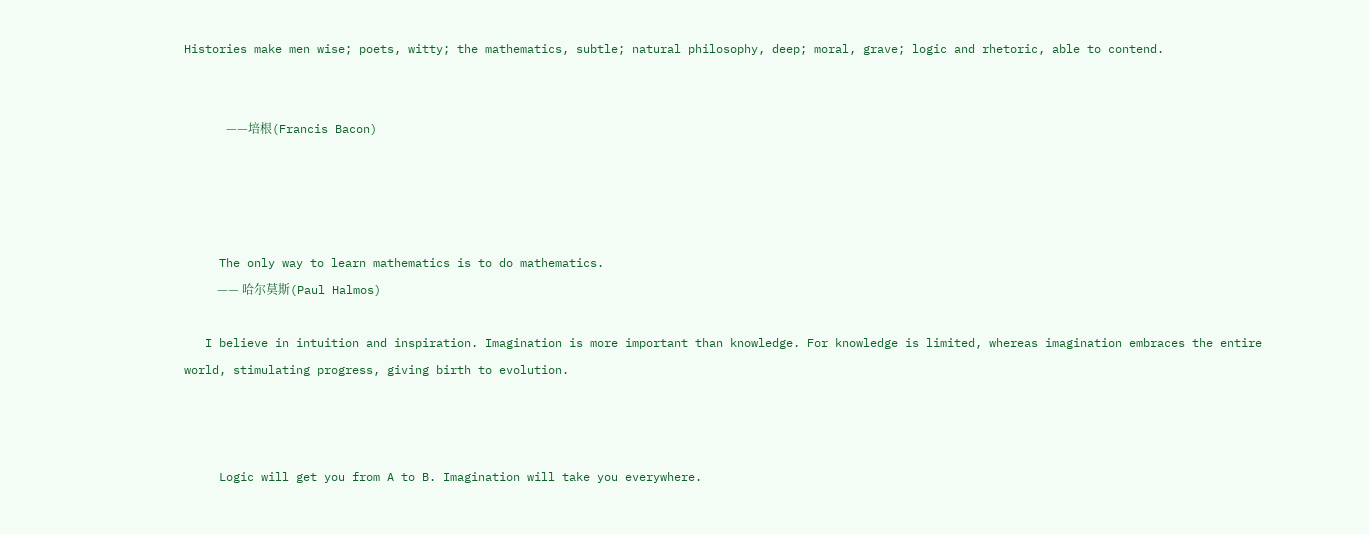Histories make men wise; poets, witty; the mathematics, subtle; natural philosophy, deep; moral, grave; logic and rhetoric, able to contend.


              ——培根(Francis Bacon)




     The only way to learn mathematics is to do mathematics.
           —— 哈尔莫斯(Paul Halmos)

   I believe in intuition and inspiration. Imagination is more important than knowledge. For knowledge is limited, whereas imagination embraces the entire world, stimulating progress, giving birth to evolution.



     Logic will get you from A to B. Imagination will take you everywhere.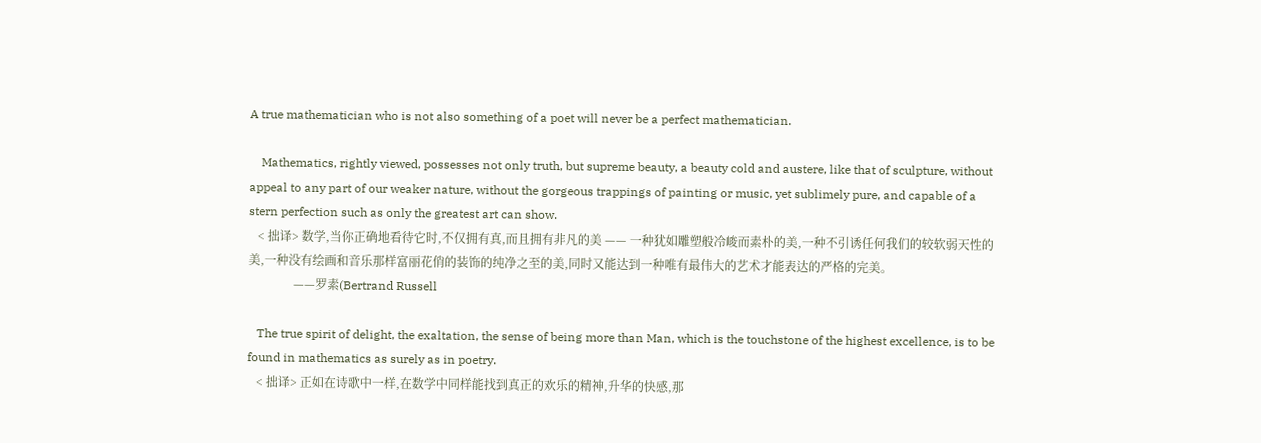A true mathematician who is not also something of a poet will never be a perfect mathematician.

    Mathematics, rightly viewed, possesses not only truth, but supreme beauty, a beauty cold and austere, like that of sculpture, without appeal to any part of our weaker nature, without the gorgeous trappings of painting or music, yet sublimely pure, and capable of a stern perfection such as only the greatest art can show.
   < 拙译> 数学,当你正确地看待它时,不仅拥有真,而且拥有非凡的美 —— 一种犹如雕塑般冷峻而素朴的美,一种不引诱任何我们的较软弱天性的美,一种没有绘画和音乐那样富丽花俏的装饰的纯净之至的美,同时又能达到一种唯有最伟大的艺术才能表达的严格的完美。
               ——罗素(Bertrand Russell

   The true spirit of delight, the exaltation, the sense of being more than Man, which is the touchstone of the highest excellence, is to be found in mathematics as surely as in poetry.
   < 拙译> 正如在诗歌中一样,在数学中同样能找到真正的欢乐的精神,升华的快感,那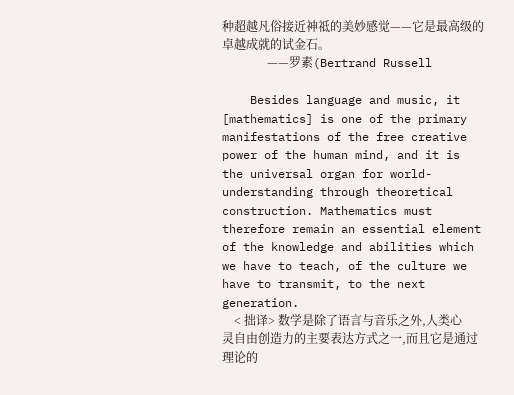种超越凡俗接近神祗的美妙感觉——它是最高级的卓越成就的试金石。
               ——罗素(Bertrand Russell

    Besides language and music, it [mathematics] is one of the primary manifestations of the free creative power of the human mind, and it is the universal organ for world-understanding through theoretical construction. Mathematics must therefore remain an essential element of the knowledge and abilities which we have to teach, of the culture we have to transmit, to the next generation.
    < 拙译> 数学是除了语言与音乐之外,人类心灵自由创造力的主要表达方式之一,而且它是通过理论的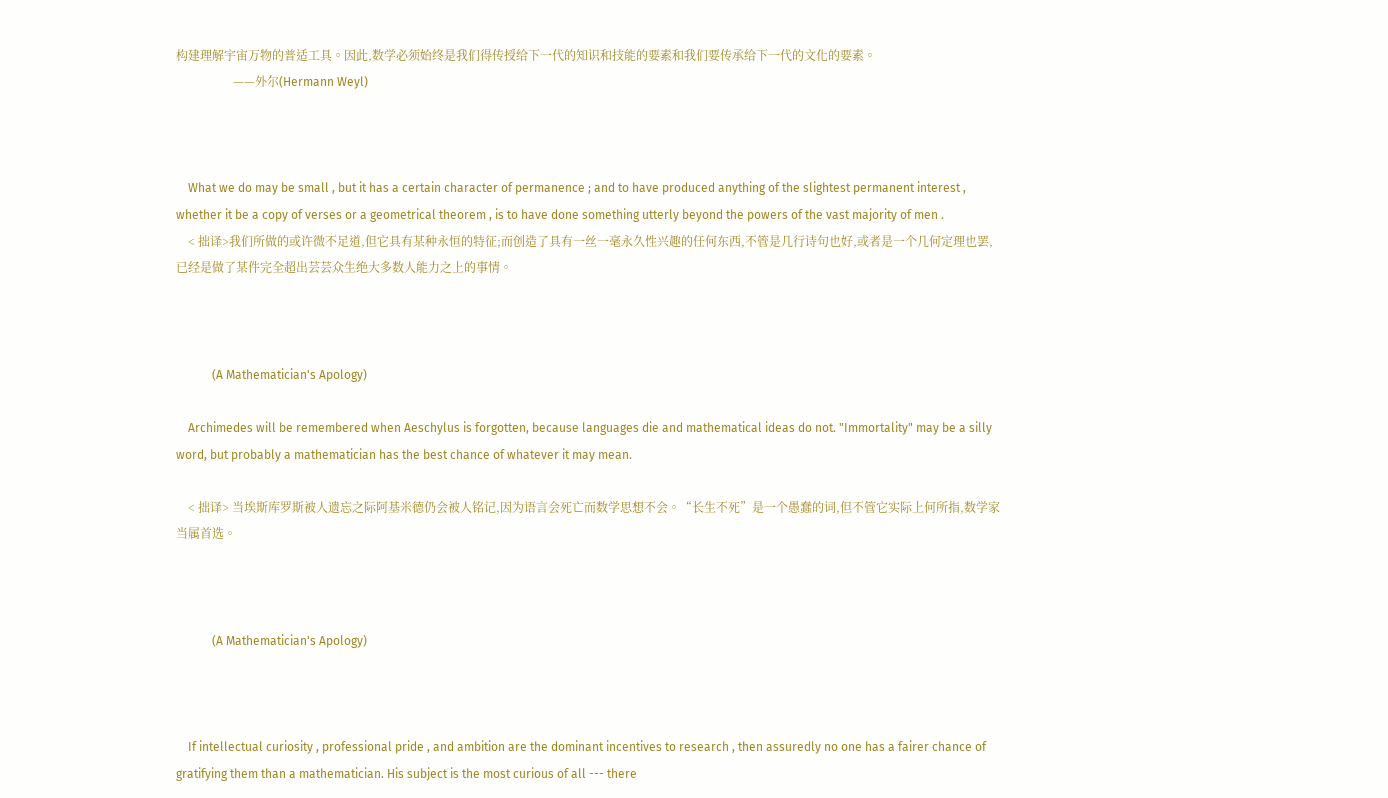构建理解宇宙万物的普适工具。因此,数学必须始终是我们得传授给下一代的知识和技能的要素和我们要传承给下一代的文化的要素。
                   ——外尔(Hermann Weyl)



    What we do may be small , but it has a certain character of permanence ; and to have produced anything of the slightest permanent interest , whether it be a copy of verses or a geometrical theorem , is to have done something utterly beyond the powers of the vast majority of men .
    < 拙译>我们所做的或许微不足道,但它具有某种永恒的特征;而创造了具有一丝一毫永久性兴趣的任何东西,不管是几行诗句也好,或者是一个几何定理也罢,已经是做了某件完全超出芸芸众生绝大多数人能力之上的事情。



            (A Mathematician's Apology)

    Archimedes will be remembered when Aeschylus is forgotten, because languages die and mathematical ideas do not. "Immortality" may be a silly word, but probably a mathematician has the best chance of whatever it may mean.

    < 拙译> 当埃斯库罗斯被人遗忘之际阿基米德仍会被人铭记,因为语言会死亡而数学思想不会。“长生不死”是一个愚蠢的词,但不管它实际上何所指,数学家当属首选。



            (A Mathematician's Apology)



    If intellectual curiosity , professional pride , and ambition are the dominant incentives to research , then assuredly no one has a fairer chance of gratifying them than a mathematician. His subject is the most curious of all --- there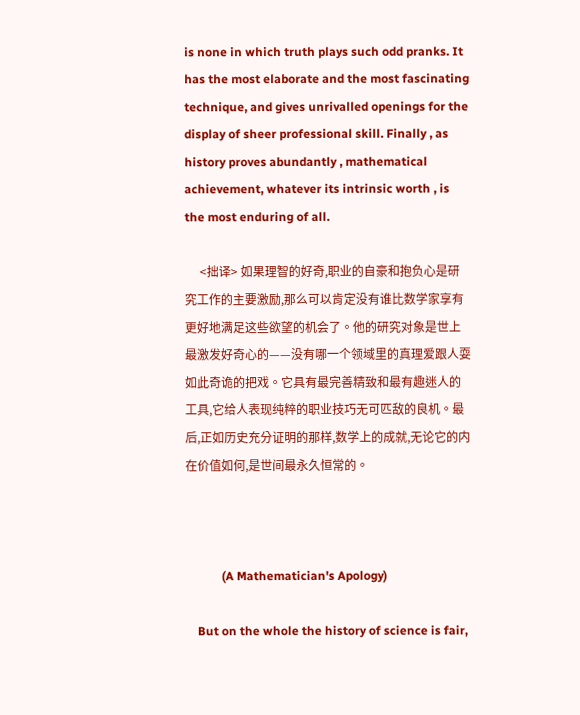is none in which truth plays such odd pranks. It has the most elaborate and the most fascinating technique, and gives unrivalled openings for the display of sheer professional skill. Finally , as history proves abundantly , mathematical achievement, whatever its intrinsic worth , is the most enduring of all.

     <拙译> 如果理智的好奇,职业的自豪和抱负心是研究工作的主要激励,那么可以肯定没有谁比数学家享有更好地满足这些欲望的机会了。他的研究对象是世上最激发好奇心的——没有哪一个领域里的真理爱跟人耍如此奇诡的把戏。它具有最完善精致和最有趣迷人的工具,它给人表现纯粹的职业技巧无可匹敌的良机。最后,正如历史充分证明的那样,数学上的成就,无论它的内在价值如何,是世间最永久恒常的。



            (A Mathematician's Apology)

    But on the whole the history of science is fair,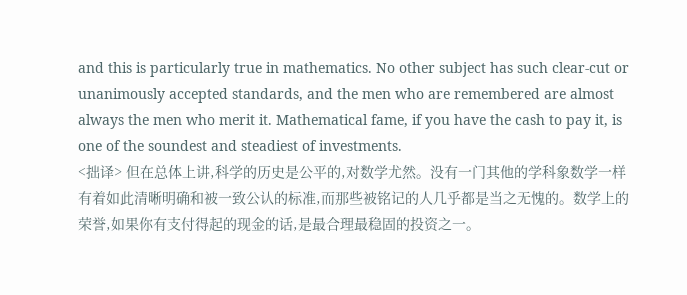and this is particularly true in mathematics. No other subject has such clear-cut or unanimously accepted standards, and the men who are remembered are almost always the men who merit it. Mathematical fame, if you have the cash to pay it, is one of the soundest and steadiest of investments.
<拙译> 但在总体上讲,科学的历史是公平的,对数学尤然。没有一门其他的学科象数学一样有着如此清晰明确和被一致公认的标准,而那些被铭记的人几乎都是当之无愧的。数学上的荣誉,如果你有支付得起的现金的话,是最合理最稳固的投资之一。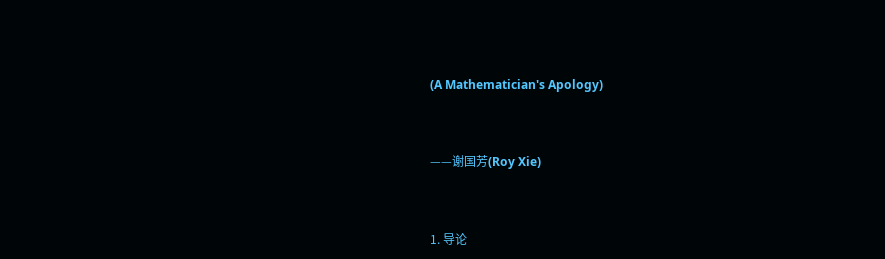(A Mathematician's Apology)



——谢国芳(Roy Xie)



1. 导论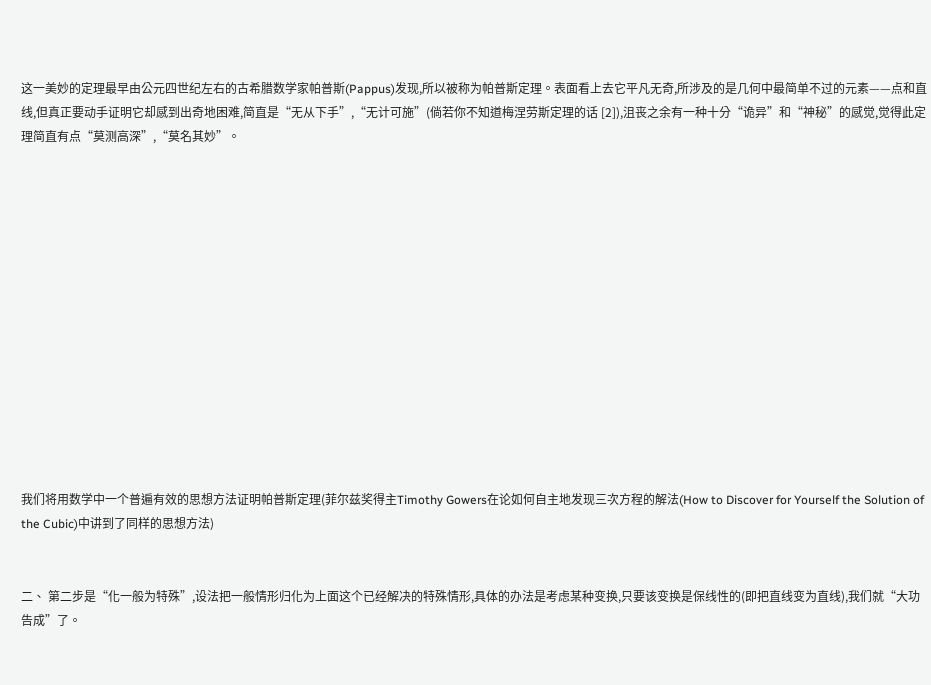这一美妙的定理最早由公元四世纪左右的古希腊数学家帕普斯(Pappus)发现,所以被称为帕普斯定理。表面看上去它平凡无奇,所涉及的是几何中最简单不过的元素——点和直线,但真正要动手证明它却感到出奇地困难,简直是“无从下手”,“无计可施”(倘若你不知道梅涅劳斯定理的话 [2]),沮丧之余有一种十分“诡异”和“神秘”的感觉,觉得此定理简直有点“莫测高深”,“莫名其妙”。














我们将用数学中一个普遍有效的思想方法证明帕普斯定理(菲尔兹奖得主Timothy Gowers在论如何自主地发现三次方程的解法(How to Discover for Yourself the Solution of the Cubic)中讲到了同样的思想方法)


二、 第二步是“化一般为特殊”,设法把一般情形归化为上面这个已经解决的特殊情形,具体的办法是考虑某种变换,只要该变换是保线性的(即把直线变为直线),我们就“大功告成”了。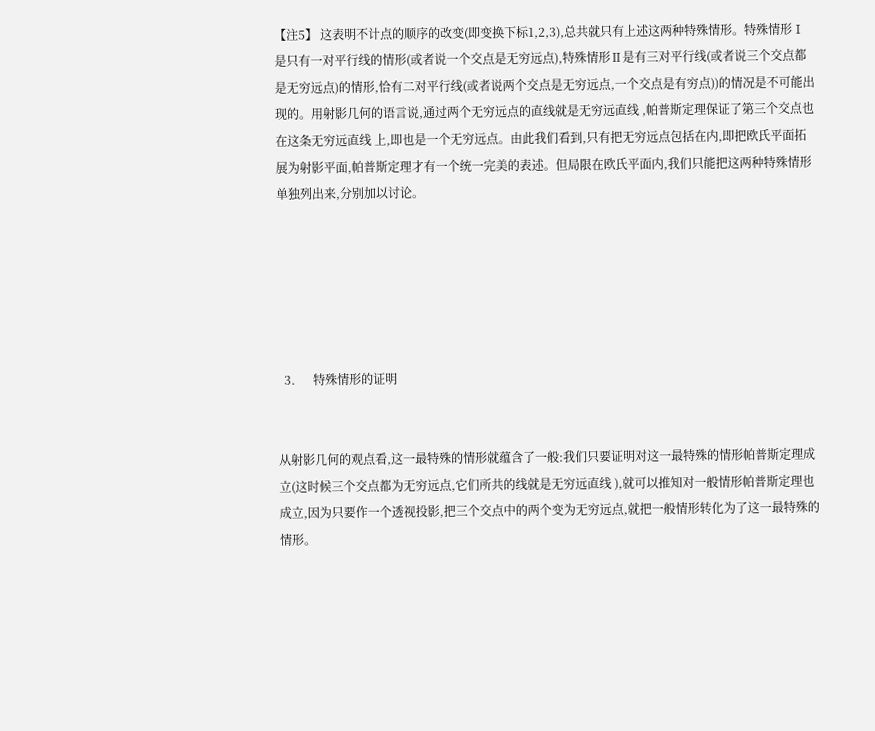【注5】 这表明不计点的顺序的改变(即变换下标1,2,3),总共就只有上述这两种特殊情形。特殊情形Ⅰ是只有一对平行线的情形(或者说一个交点是无穷远点),特殊情形Ⅱ是有三对平行线(或者说三个交点都是无穷远点)的情形,恰有二对平行线(或者说两个交点是无穷远点,一个交点是有穷点))的情况是不可能出现的。用射影几何的语言说,通过两个无穷远点的直线就是无穷远直线 ,帕普斯定理保证了第三个交点也在这条无穷远直线 上,即也是一个无穷远点。由此我们看到,只有把无穷远点包括在内,即把欧氏平面拓展为射影平面,帕普斯定理才有一个统一完美的表述。但局限在欧氏平面内,我们只能把这两种特殊情形单独列出来,分别加以讨论。






  3.      特殊情形的证明


从射影几何的观点看,这一最特殊的情形就蕴含了一般:我们只要证明对这一最特殊的情形帕普斯定理成立(这时候三个交点都为无穷远点,它们所共的线就是无穷远直线 ),就可以推知对一般情形帕普斯定理也成立,因为只要作一个透视投影,把三个交点中的两个变为无穷远点,就把一般情形转化为了这一最特殊的情形。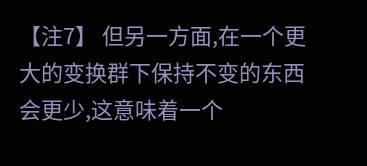【注7】 但另一方面,在一个更大的变换群下保持不变的东西会更少,这意味着一个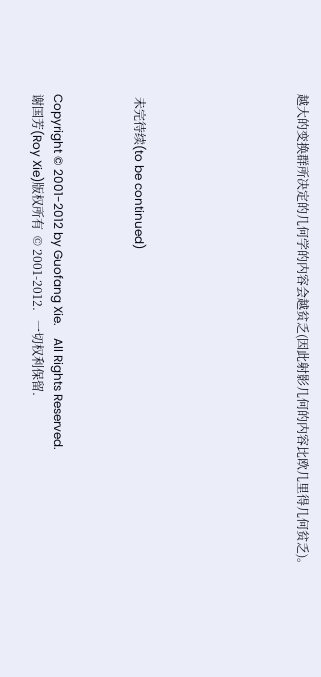越大的变换群所决定的几何学的内容会越贫乏(因此射影几何的内容比欧几里得几何贫乏)。







 未完待续(to be continued)



Copyright © 2001-2012 by Guofang Xie.    All Rights Reserved.
谢国芳(Roy Xie)版权所有  © 2001-2012.   一切权利保留.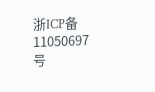浙ICP备11050697号